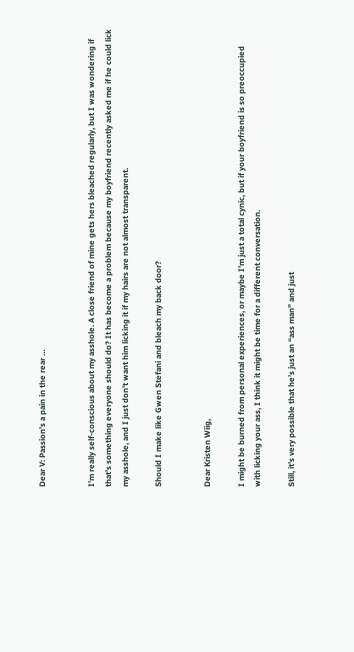Dear V: Passion’s a pain in the rear …


I’m really self-conscious about my asshole. A close friend of mine gets hers bleached regularly, but I was wondering if that’s something everyone should do? It has become a problem because my boyfriend recently asked me if he could lick my asshole, and I just don’t want him licking it if my hairs are not almost transparent.

Should I make like Gwen Stefani and bleach my back door?


Dear Kristen Wiig,

I might be burned from personal experiences, or maybe I’m just a total cynic, but if your boyfriend is so preoccupied with licking your ass, I think it might be time for a different conversation.

Still, it’s very possible that he’s just an “ass man” and just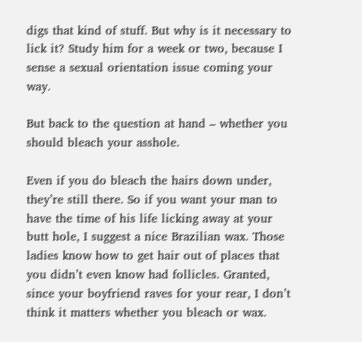digs that kind of stuff. But why is it necessary to lick it? Study him for a week or two, because I sense a sexual orientation issue coming your way.

But back to the question at hand – whether you should bleach your asshole.

Even if you do bleach the hairs down under, they’re still there. So if you want your man to have the time of his life licking away at your butt hole, I suggest a nice Brazilian wax. Those ladies know how to get hair out of places that you didn’t even know had follicles. Granted, since your boyfriend raves for your rear, I don’t think it matters whether you bleach or wax.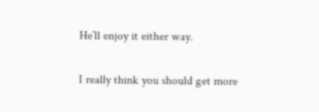He’ll enjoy it either way.

I really think you should get more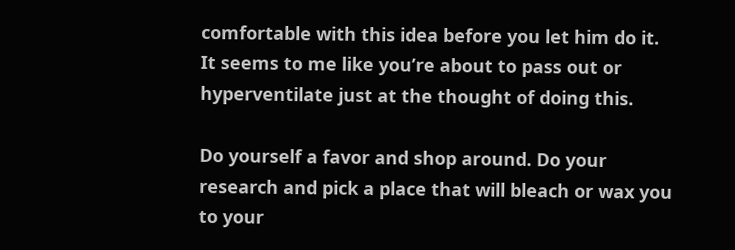comfortable with this idea before you let him do it. It seems to me like you’re about to pass out or hyperventilate just at the thought of doing this.

Do yourself a favor and shop around. Do your research and pick a place that will bleach or wax you to your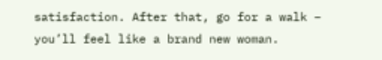satisfaction. After that, go for a walk – you’ll feel like a brand new woman.